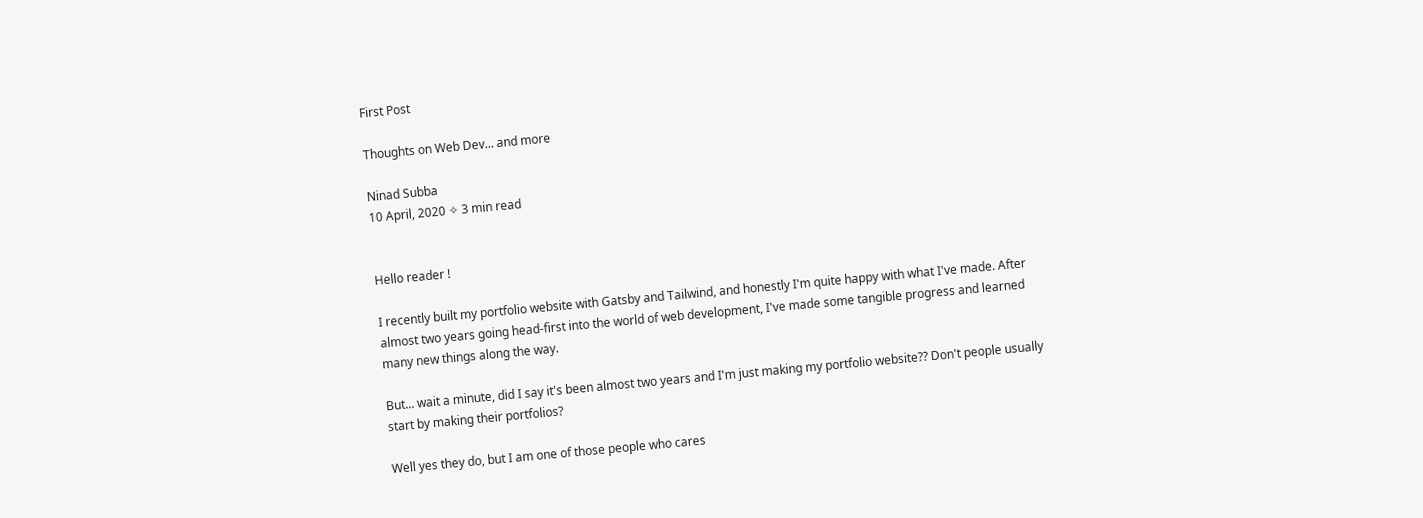First Post

Thoughts on Web Dev... and more

Ninad Subba
10 April, 2020 ✧ 3 min read


Hello reader !

I recently built my portfolio website with Gatsby and Tailwind, and honestly I'm quite happy with what I've made. After almost two years going head-first into the world of web development, I've made some tangible progress and learned many new things along the way.

But... wait a minute, did I say it's been almost two years and I'm just making my portfolio website?? Don't people usually start by making their portfolios?

Well yes they do, but I am one of those people who cares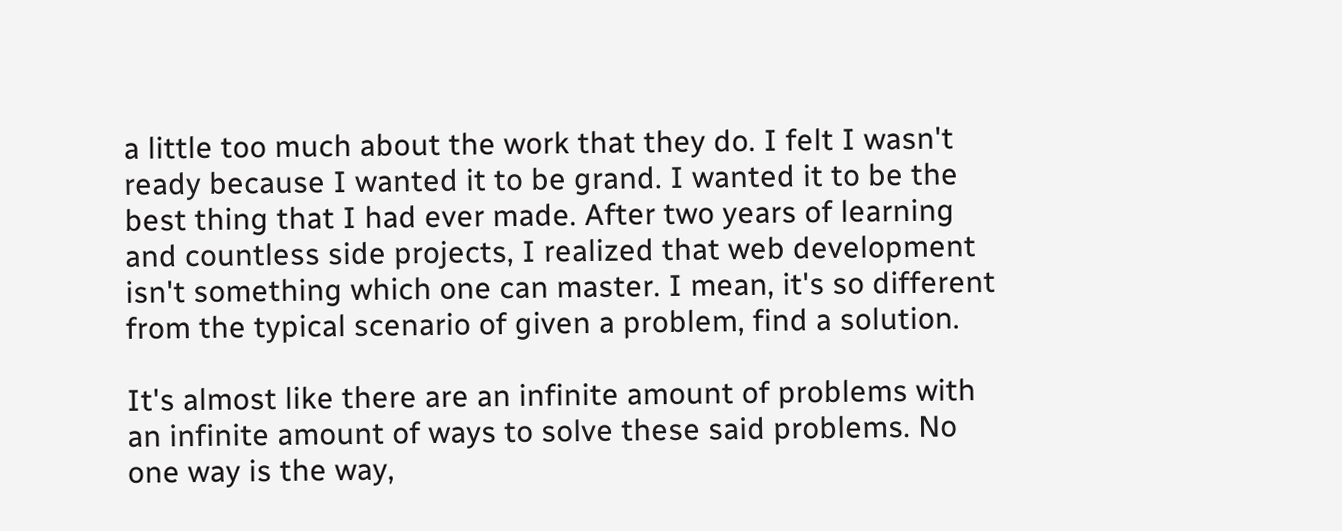a little too much about the work that they do. I felt I wasn't ready because I wanted it to be grand. I wanted it to be the best thing that I had ever made. After two years of learning and countless side projects, I realized that web development isn't something which one can master. I mean, it's so different from the typical scenario of given a problem, find a solution.

It's almost like there are an infinite amount of problems with an infinite amount of ways to solve these said problems. No one way is the way,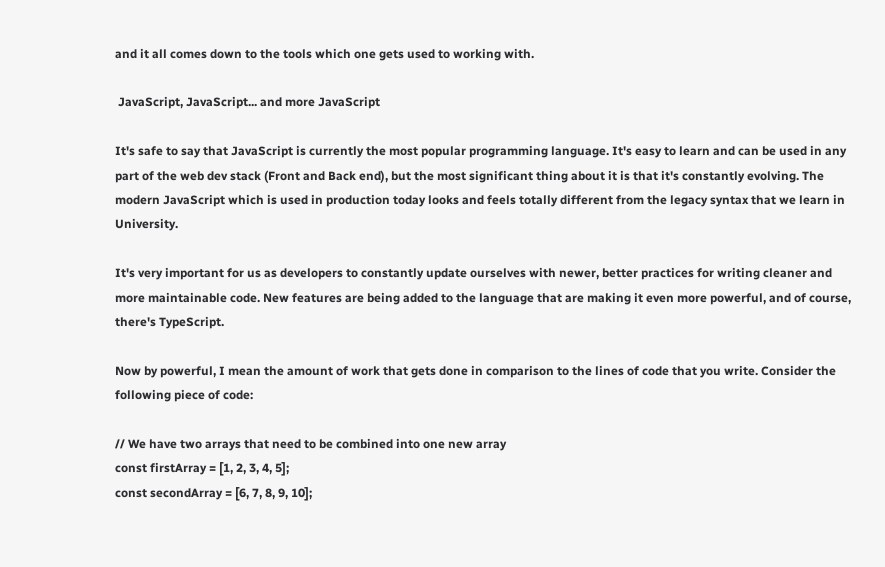and it all comes down to the tools which one gets used to working with.

 JavaScript, JavaScript... and more JavaScript

It's safe to say that JavaScript is currently the most popular programming language. It's easy to learn and can be used in any part of the web dev stack (Front and Back end), but the most significant thing about it is that it's constantly evolving. The modern JavaScript which is used in production today looks and feels totally different from the legacy syntax that we learn in University.

It's very important for us as developers to constantly update ourselves with newer, better practices for writing cleaner and more maintainable code. New features are being added to the language that are making it even more powerful, and of course, there's TypeScript.

Now by powerful, I mean the amount of work that gets done in comparison to the lines of code that you write. Consider the following piece of code:

// We have two arrays that need to be combined into one new array
const firstArray = [1, 2, 3, 4, 5];
const secondArray = [6, 7, 8, 9, 10];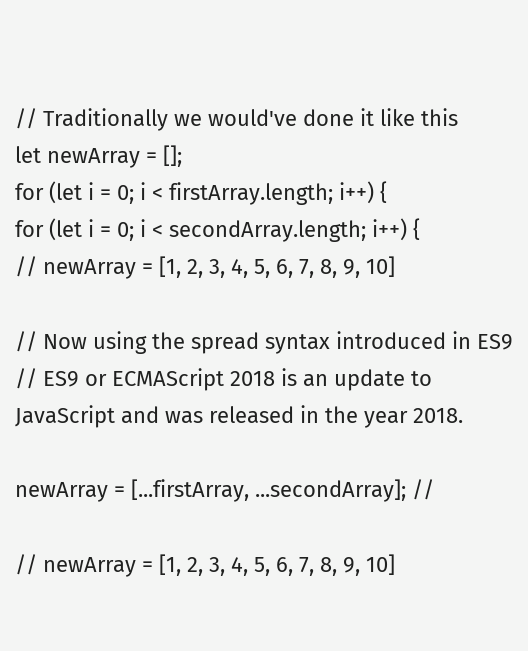// Traditionally we would've done it like this
let newArray = [];
for (let i = 0; i < firstArray.length; i++) {
for (let i = 0; i < secondArray.length; i++) {
// newArray = [1, 2, 3, 4, 5, 6, 7, 8, 9, 10]

// Now using the spread syntax introduced in ES9
// ES9 or ECMAScript 2018 is an update to JavaScript and was released in the year 2018.

newArray = [...firstArray, ...secondArray]; //

// newArray = [1, 2, 3, 4, 5, 6, 7, 8, 9, 10]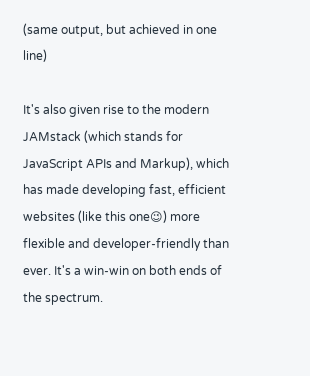(same output, but achieved in one line)

It's also given rise to the modern JAMstack (which stands for JavaScript APIs and Markup), which has made developing fast, efficient websites (like this one😉) more flexible and developer-friendly than ever. It's a win-win on both ends of the spectrum.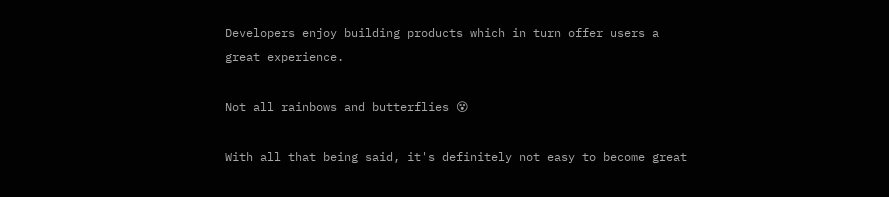Developers enjoy building products which in turn offer users a great experience.

Not all rainbows and butterflies 😵

With all that being said, it's definitely not easy to become great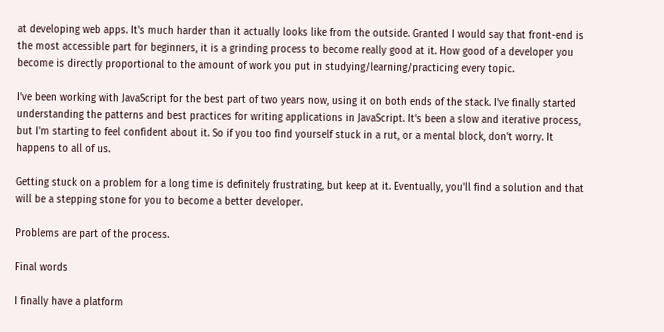at developing web apps. It's much harder than it actually looks like from the outside. Granted I would say that front-end is the most accessible part for beginners, it is a grinding process to become really good at it. How good of a developer you become is directly proportional to the amount of work you put in studying/learning/practicing every topic.

I've been working with JavaScript for the best part of two years now, using it on both ends of the stack. I've finally started understanding the patterns and best practices for writing applications in JavaScript. It's been a slow and iterative process, but I'm starting to feel confident about it. So if you too find yourself stuck in a rut, or a mental block, don't worry. It happens to all of us.

Getting stuck on a problem for a long time is definitely frustrating, but keep at it. Eventually, you'll find a solution and that will be a stepping stone for you to become a better developer.

Problems are part of the process.

Final words

I finally have a platform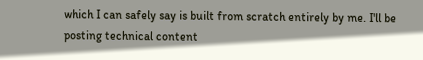which I can safely say is built from scratch entirely by me. I'll be posting technical content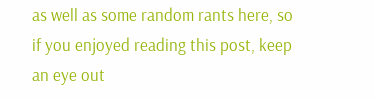as well as some random rants here, so if you enjoyed reading this post, keep an eye out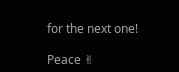for the next one!

Peace ✌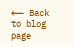⟵ Back to blog page